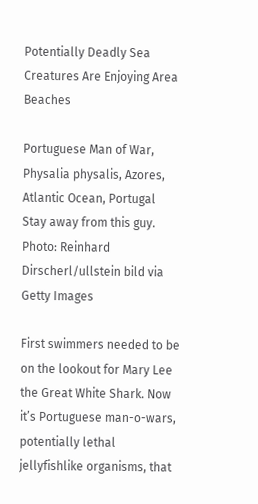Potentially Deadly Sea Creatures Are Enjoying Area Beaches

Portuguese Man of War, Physalia physalis, Azores, Atlantic Ocean, Portugal
Stay away from this guy. Photo: Reinhard Dirscherl/ullstein bild via Getty Images

First swimmers needed to be on the lookout for Mary Lee the Great White Shark. Now it’s Portuguese man-o-wars, potentially lethal jellyfishlike organisms, that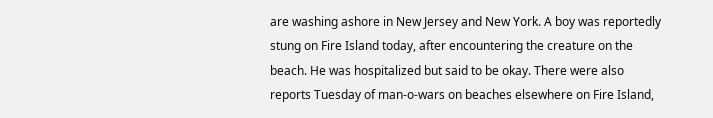are washing ashore in New Jersey and New York. A boy was reportedly stung on Fire Island today, after encountering the creature on the beach. He was hospitalized but said to be okay. There were also reports Tuesday of man-o-wars on beaches elsewhere on Fire Island,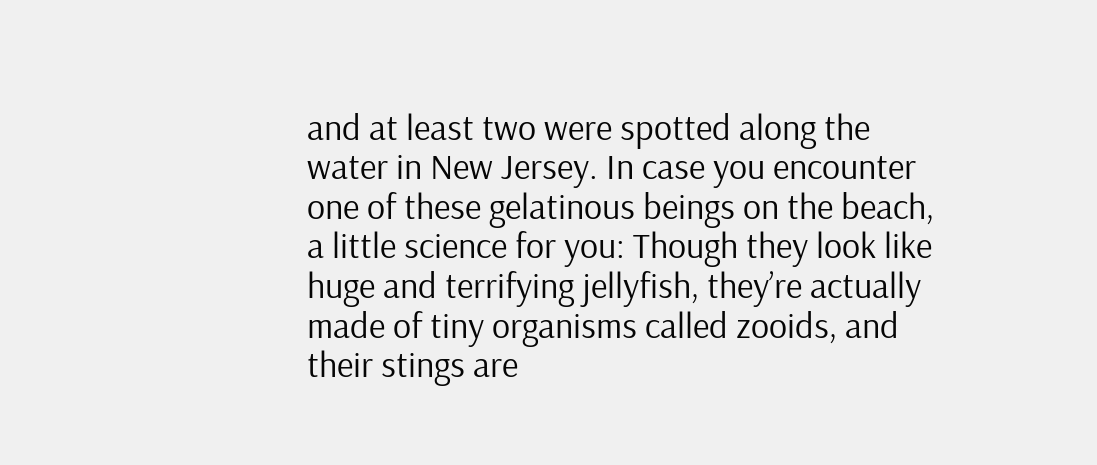and at least two were spotted along the water in New Jersey. In case you encounter one of these gelatinous beings on the beach, a little science for you: Though they look like huge and terrifying jellyfish, they’re actually made of tiny organisms called zooids, and their stings are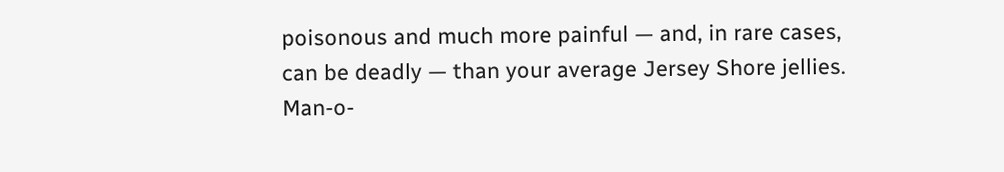poisonous and much more painful — and, in rare cases, can be deadly — than your average Jersey Shore jellies. Man-o-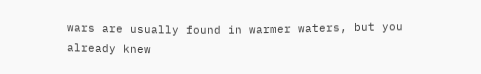wars are usually found in warmer waters, but you already knew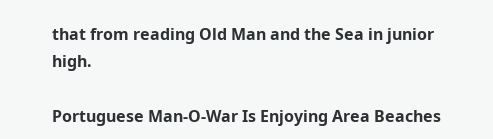that from reading Old Man and the Sea in junior high.

Portuguese Man-O-War Is Enjoying Area Beaches